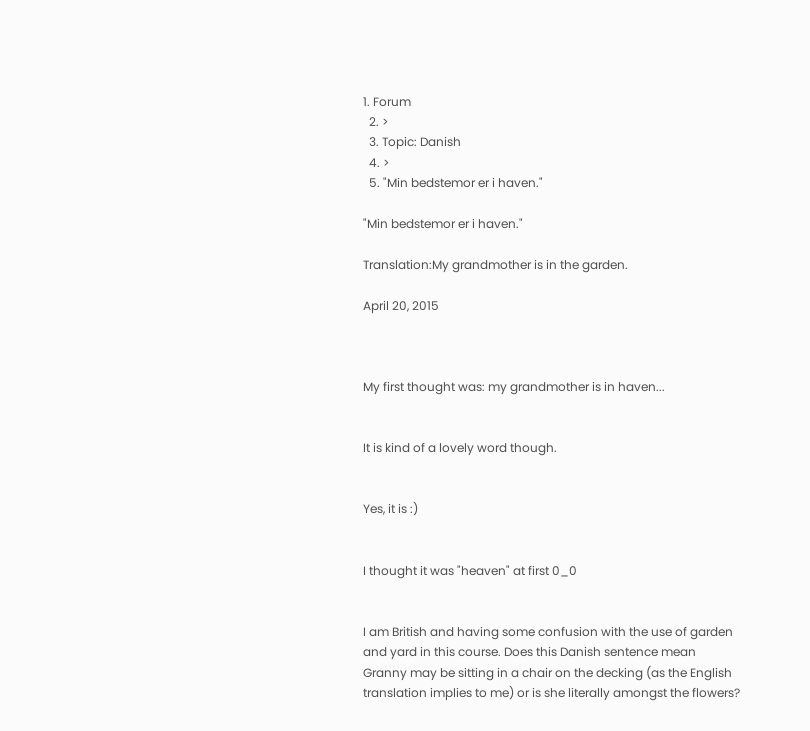1. Forum
  2. >
  3. Topic: Danish
  4. >
  5. "Min bedstemor er i haven."

"Min bedstemor er i haven."

Translation:My grandmother is in the garden.

April 20, 2015



My first thought was: my grandmother is in haven...


It is kind of a lovely word though.


Yes, it is :)


I thought it was "heaven" at first 0_0


I am British and having some confusion with the use of garden and yard in this course. Does this Danish sentence mean Granny may be sitting in a chair on the decking (as the English translation implies to me) or is she literally amongst the flowers?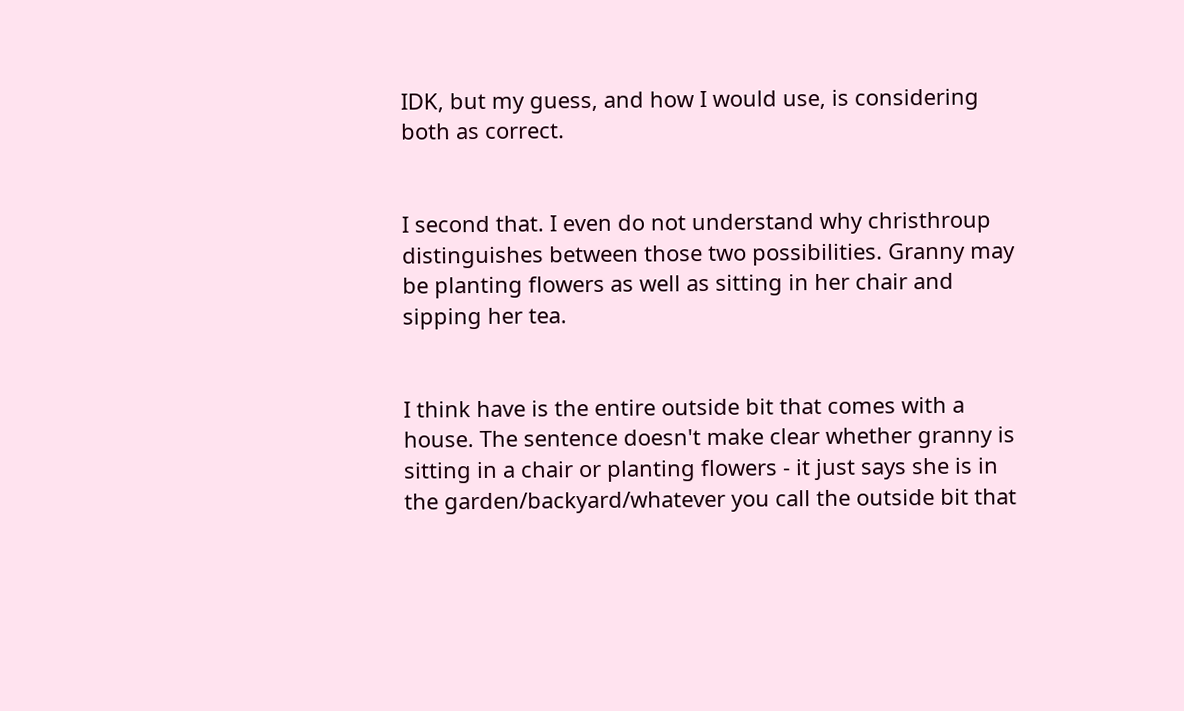IDK, but my guess, and how I would use, is considering both as correct.


I second that. I even do not understand why christhroup distinguishes between those two possibilities. Granny may be planting flowers as well as sitting in her chair and sipping her tea.


I think have is the entire outside bit that comes with a house. The sentence doesn't make clear whether granny is sitting in a chair or planting flowers - it just says she is in the garden/backyard/whatever you call the outside bit that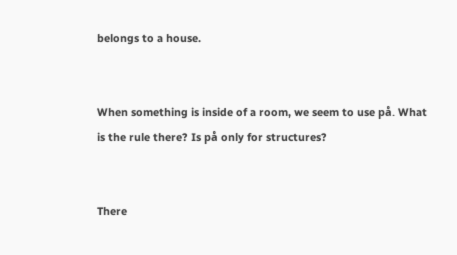belongs to a house.


When something is inside of a room, we seem to use på. What is the rule there? Is på only for structures?


There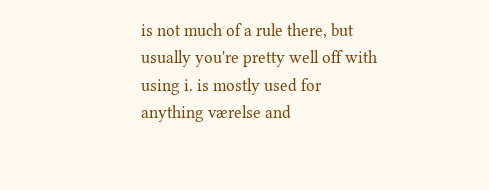is not much of a rule there, but usually you're pretty well off with using i. is mostly used for anything værelse and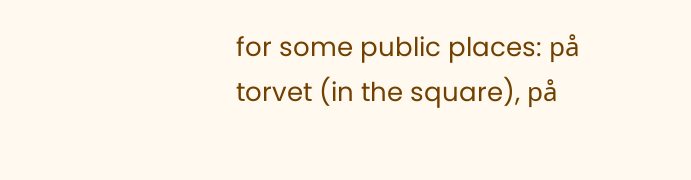for some public places: på torvet (in the square), på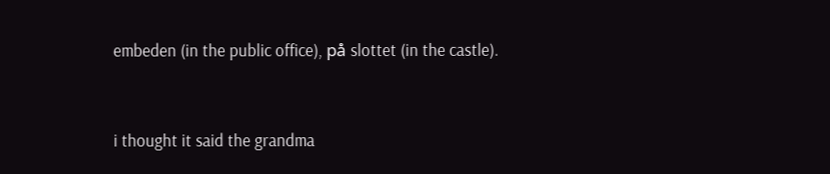embeden (in the public office), på slottet (in the castle).


i thought it said the grandma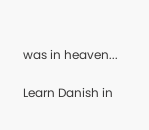was in heaven...

Learn Danish in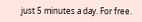just 5 minutes a day. For free.